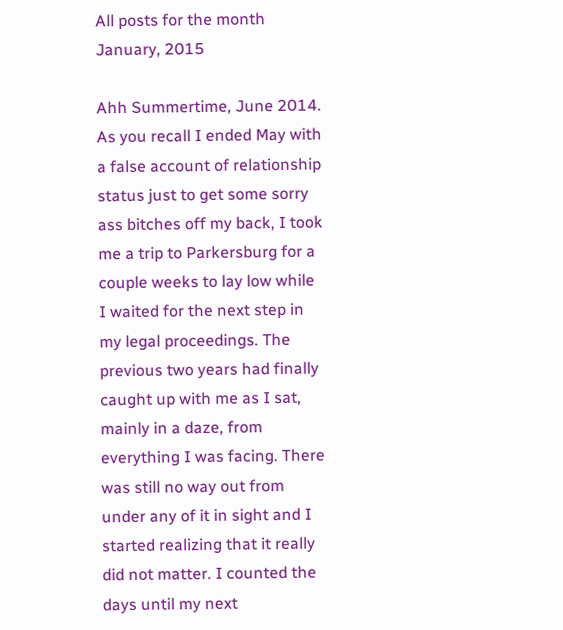All posts for the month January, 2015

Ahh Summertime, June 2014. As you recall I ended May with a false account of relationship status just to get some sorry ass bitches off my back, I took me a trip to Parkersburg for a couple weeks to lay low while I waited for the next step in my legal proceedings. The previous two years had finally caught up with me as I sat, mainly in a daze, from everything I was facing. There was still no way out from under any of it in sight and I started realizing that it really did not matter. I counted the days until my next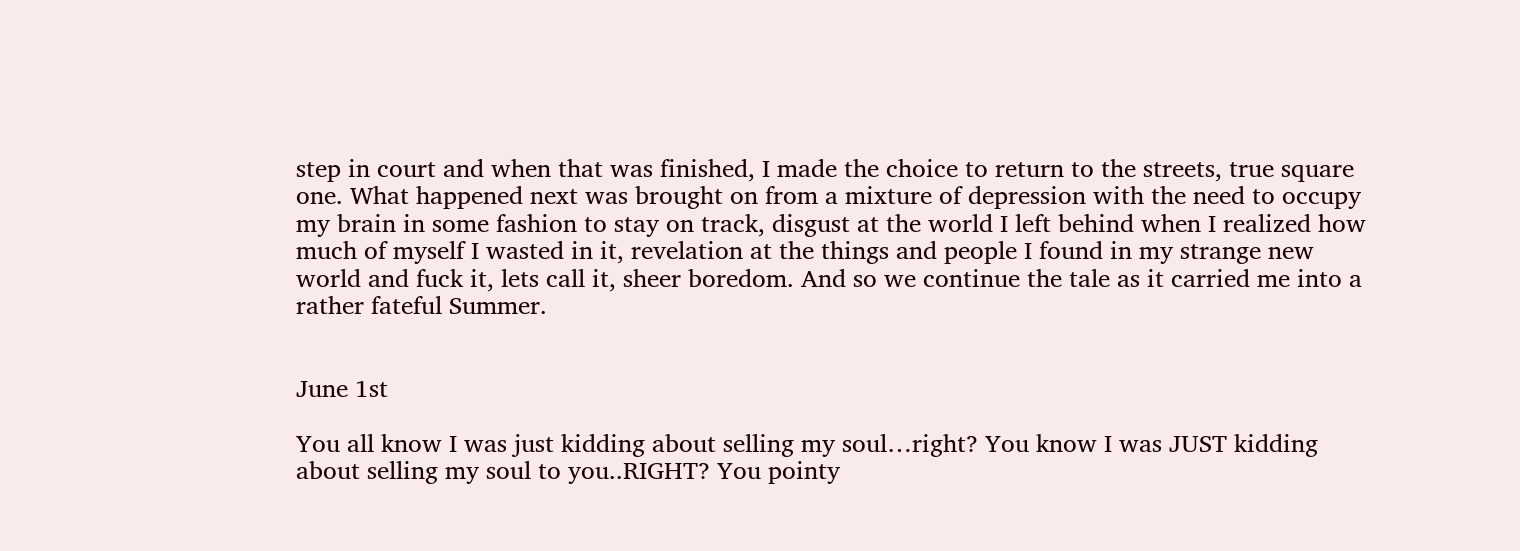step in court and when that was finished, I made the choice to return to the streets, true square one. What happened next was brought on from a mixture of depression with the need to occupy my brain in some fashion to stay on track, disgust at the world I left behind when I realized how much of myself I wasted in it, revelation at the things and people I found in my strange new world and fuck it, lets call it, sheer boredom. And so we continue the tale as it carried me into a rather fateful Summer.


June 1st

You all know I was just kidding about selling my soul…right? You know I was JUST kidding about selling my soul to you..RIGHT? You pointy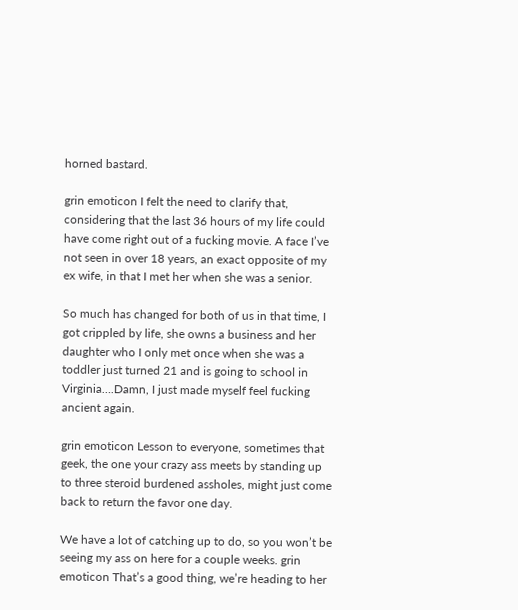horned bastard.

grin emoticon I felt the need to clarify that, considering that the last 36 hours of my life could have come right out of a fucking movie. A face I’ve not seen in over 18 years, an exact opposite of my ex wife, in that I met her when she was a senior.

So much has changed for both of us in that time, I got crippled by life, she owns a business and her daughter who I only met once when she was a toddler just turned 21 and is going to school in Virginia….Damn, I just made myself feel fucking ancient again.

grin emoticon Lesson to everyone, sometimes that geek, the one your crazy ass meets by standing up to three steroid burdened assholes, might just come back to return the favor one day.

We have a lot of catching up to do, so you won’t be seeing my ass on here for a couple weeks. grin emoticon That’s a good thing, we’re heading to her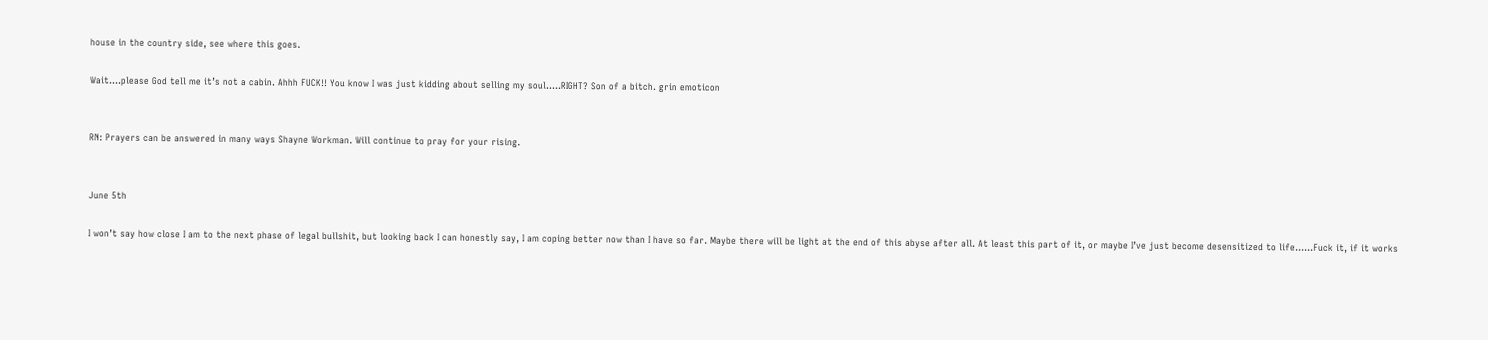house in the country side, see where this goes.

Wait….please God tell me it’s not a cabin. Ahhh FUCK!! You know I was just kidding about selling my soul…..RIGHT? Son of a bitch. grin emoticon


RN: Prayers can be answered in many ways Shayne Workman. Will continue to pray for your rising.


June 5th

I won’t say how close I am to the next phase of legal bullshit, but looking back I can honestly say, I am coping better now than I have so far. Maybe there will be light at the end of this abyse after all. At least this part of it, or maybe I’ve just become desensitized to life……Fuck it, if it works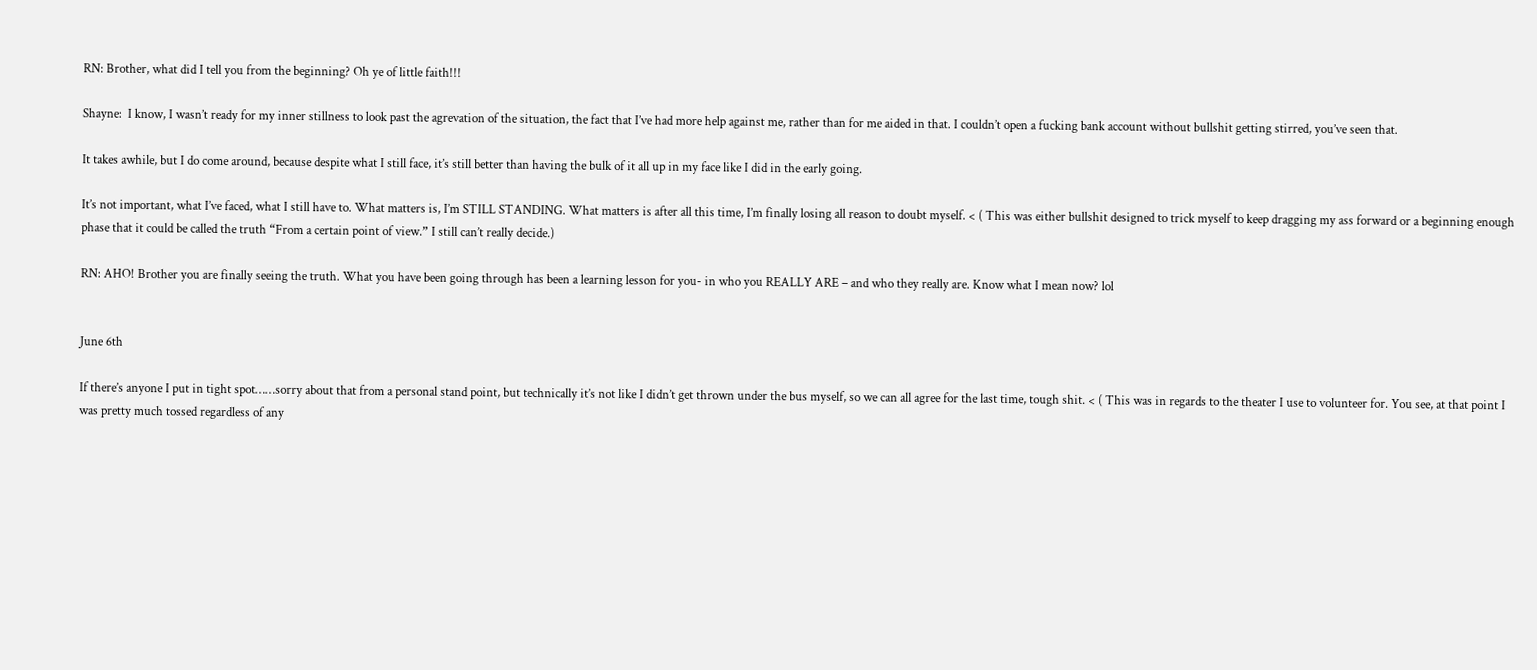RN: Brother, what did I tell you from the beginning? Oh ye of little faith!!!

Shayne:  I know, I wasn’t ready for my inner stillness to look past the agrevation of the situation, the fact that I’ve had more help against me, rather than for me aided in that. I couldn’t open a fucking bank account without bullshit getting stirred, you’ve seen that.

It takes awhile, but I do come around, because despite what I still face, it’s still better than having the bulk of it all up in my face like I did in the early going.

It’s not important, what I’ve faced, what I still have to. What matters is, I’m STILL STANDING. What matters is after all this time, I’m finally losing all reason to doubt myself. < ( This was either bullshit designed to trick myself to keep dragging my ass forward or a beginning enough phase that it could be called the truth “From a certain point of view.” I still can’t really decide.)

RN: AHO! Brother you are finally seeing the truth. What you have been going through has been a learning lesson for you- in who you REALLY ARE – and who they really are. Know what I mean now? lol


June 6th

If there’s anyone I put in tight spot……sorry about that from a personal stand point, but technically it’s not like I didn’t get thrown under the bus myself, so we can all agree for the last time, tough shit. < ( This was in regards to the theater I use to volunteer for. You see, at that point I was pretty much tossed regardless of any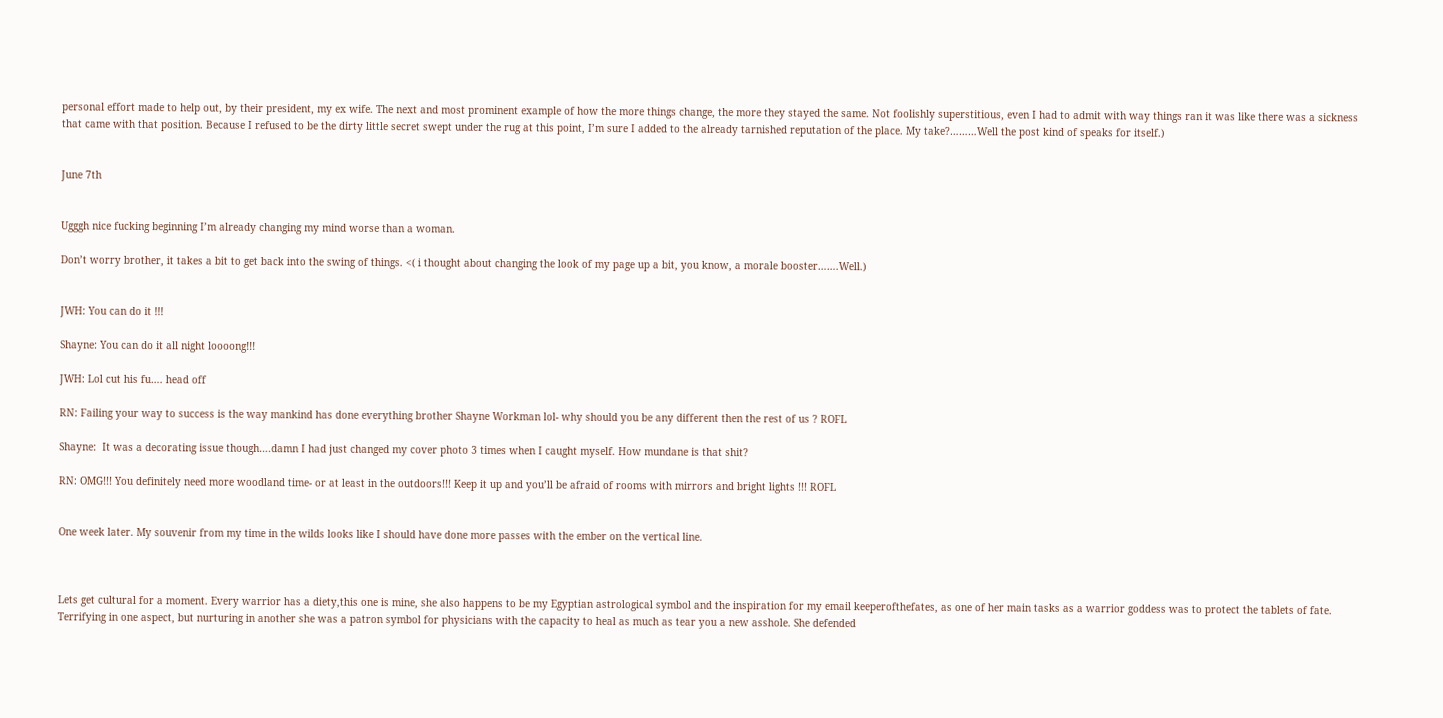personal effort made to help out, by their president, my ex wife. The next and most prominent example of how the more things change, the more they stayed the same. Not foolishly superstitious, even I had to admit with way things ran it was like there was a sickness that came with that position. Because I refused to be the dirty little secret swept under the rug at this point, I’m sure I added to the already tarnished reputation of the place. My take?………Well the post kind of speaks for itself.)


June 7th


Ugggh nice fucking beginning I’m already changing my mind worse than a woman.

Don’t worry brother, it takes a bit to get back into the swing of things. <( i thought about changing the look of my page up a bit, you know, a morale booster…….Well.)


JWH: You can do it !!!

Shayne: You can do it all night loooong!!!

JWH: Lol cut his fu…. head off

RN: Failing your way to success is the way mankind has done everything brother Shayne Workman lol- why should you be any different then the rest of us ? ROFL

Shayne:  It was a decorating issue though….damn I had just changed my cover photo 3 times when I caught myself. How mundane is that shit?

RN: OMG!!! You definitely need more woodland time- or at least in the outdoors!!! Keep it up and you’ll be afraid of rooms with mirrors and bright lights !!! ROFL


One week later. My souvenir from my time in the wilds looks like I should have done more passes with the ember on the vertical line.



Lets get cultural for a moment. Every warrior has a diety,this one is mine, she also happens to be my Egyptian astrological symbol and the inspiration for my email keeperofthefates, as one of her main tasks as a warrior goddess was to protect the tablets of fate. Terrifying in one aspect, but nurturing in another she was a patron symbol for physicians with the capacity to heal as much as tear you a new asshole. She defended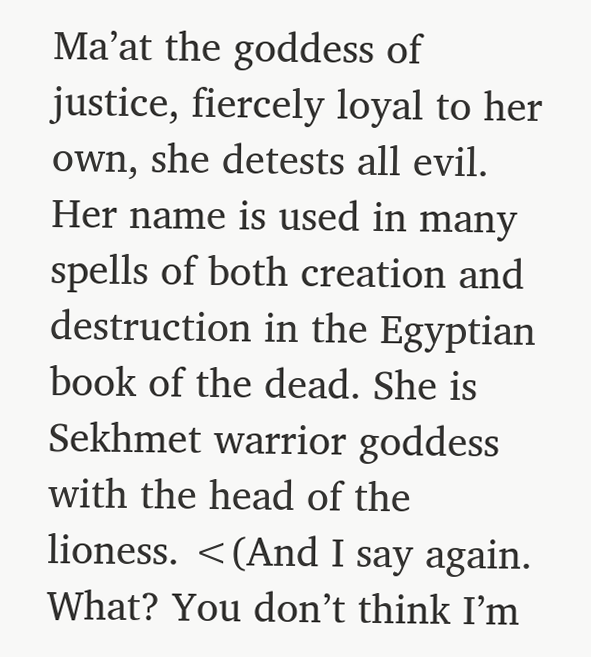Ma’at the goddess of justice, fiercely loyal to her own, she detests all evil. Her name is used in many spells of both creation and destruction in the Egyptian book of the dead. She is Sekhmet warrior goddess with the head of the lioness. <(And I say again. What? You don’t think I’m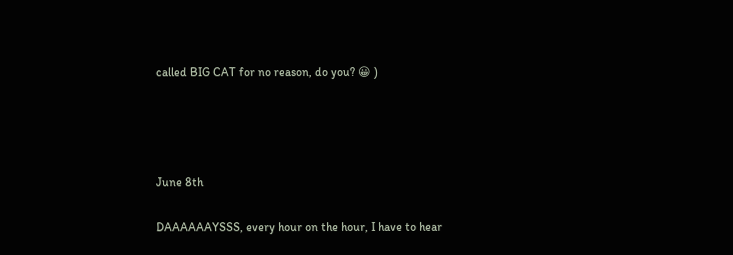called BIG CAT for no reason, do you? 😀 )




June 8th

DAAAAAAYSSS, every hour on the hour, I have to hear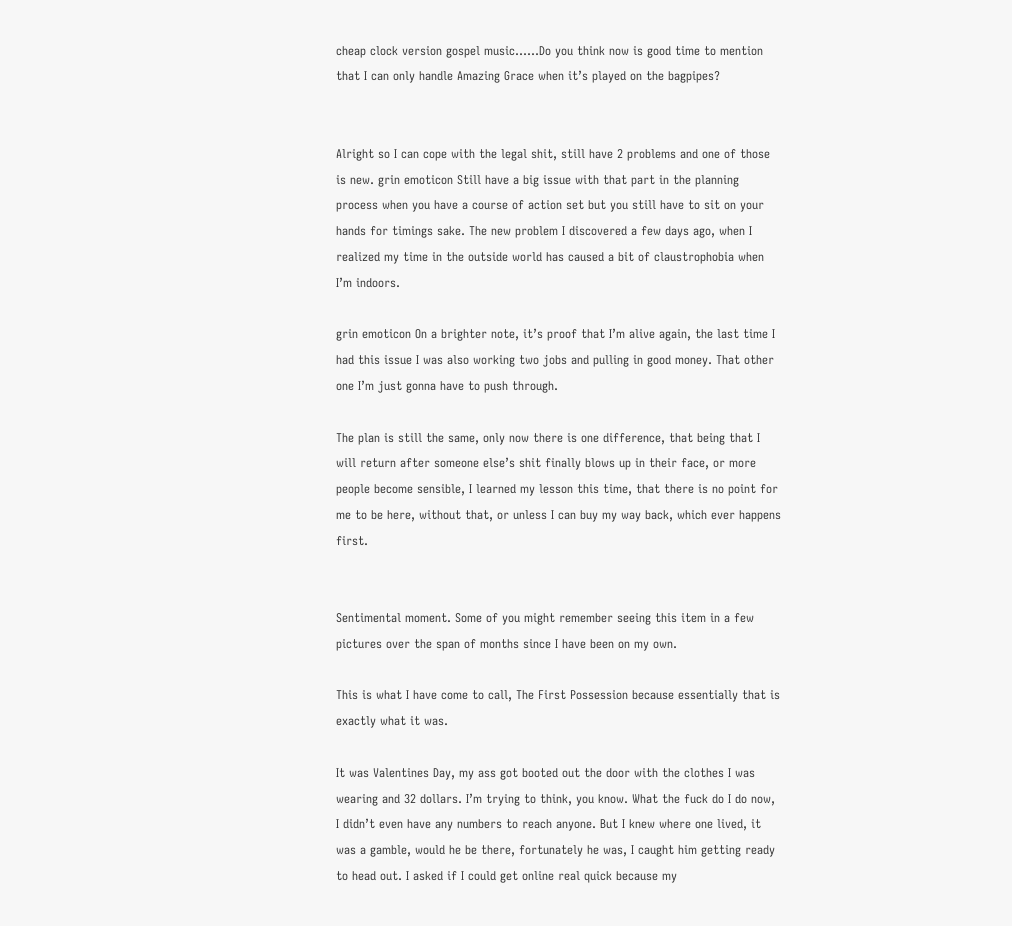cheap clock version gospel music……Do you think now is good time to mention that I can only handle Amazing Grace when it’s played on the bagpipes?


Alright so I can cope with the legal shit, still have 2 problems and one of those is new. grin emoticon Still have a big issue with that part in the planning process when you have a course of action set but you still have to sit on your hands for timings sake. The new problem I discovered a few days ago, when I realized my time in the outside world has caused a bit of claustrophobia when I’m indoors.

grin emoticon On a brighter note, it’s proof that I’m alive again, the last time I had this issue I was also working two jobs and pulling in good money. That other one I’m just gonna have to push through.

The plan is still the same, only now there is one difference, that being that I will return after someone else’s shit finally blows up in their face, or more people become sensible, I learned my lesson this time, that there is no point for me to be here, without that, or unless I can buy my way back, which ever happens first.


Sentimental moment. Some of you might remember seeing this item in a few pictures over the span of months since I have been on my own.

This is what I have come to call, The First Possession because essentially that is exactly what it was.

It was Valentines Day, my ass got booted out the door with the clothes I was wearing and 32 dollars. I’m trying to think, you know. What the fuck do I do now, I didn’t even have any numbers to reach anyone. But I knew where one lived, it was a gamble, would he be there, fortunately he was, I caught him getting ready to head out. I asked if I could get online real quick because my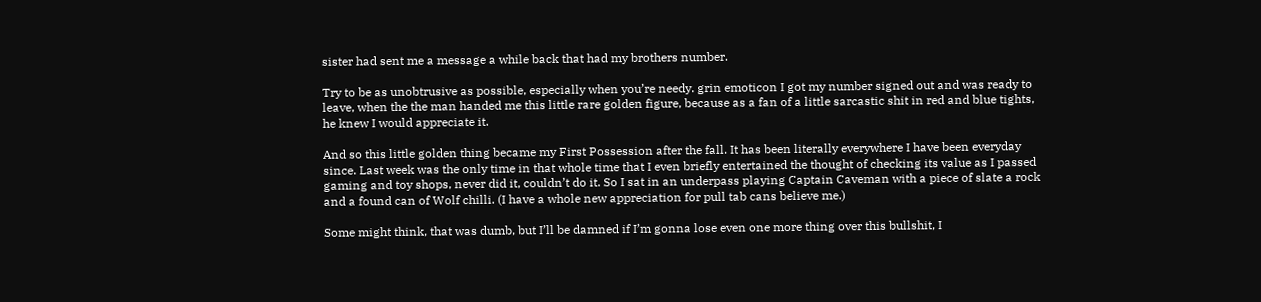sister had sent me a message a while back that had my brothers number.

Try to be as unobtrusive as possible, especially when you’re needy. grin emoticon I got my number signed out and was ready to leave, when the the man handed me this little rare golden figure, because as a fan of a little sarcastic shit in red and blue tights, he knew I would appreciate it.

And so this little golden thing became my First Possession after the fall. It has been literally everywhere I have been everyday since. Last week was the only time in that whole time that I even briefly entertained the thought of checking its value as I passed gaming and toy shops, never did it, couldn’t do it. So I sat in an underpass playing Captain Caveman with a piece of slate a rock and a found can of Wolf chilli. (I have a whole new appreciation for pull tab cans believe me.)

Some might think, that was dumb, but I’ll be damned if I’m gonna lose even one more thing over this bullshit, I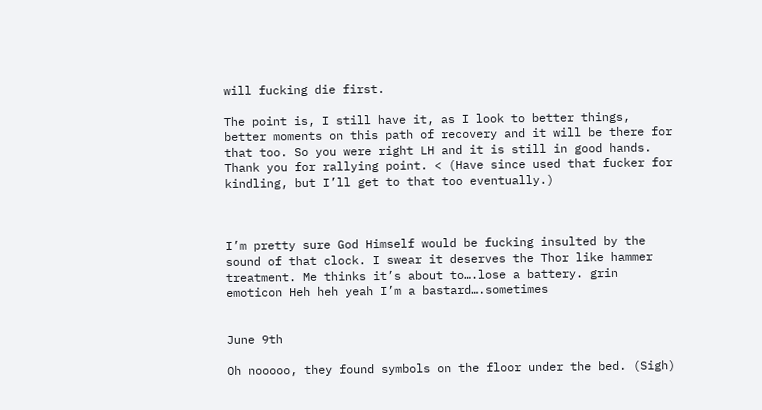will fucking die first.

The point is, I still have it, as I look to better things, better moments on this path of recovery and it will be there for that too. So you were right LH and it is still in good hands. Thank you for rallying point. < (Have since used that fucker for kindling, but I’ll get to that too eventually.)



I’m pretty sure God Himself would be fucking insulted by the sound of that clock. I swear it deserves the Thor like hammer treatment. Me thinks it’s about to….lose a battery. grin emoticon Heh heh yeah I’m a bastard….sometimes


June 9th

Oh nooooo, they found symbols on the floor under the bed. (Sigh)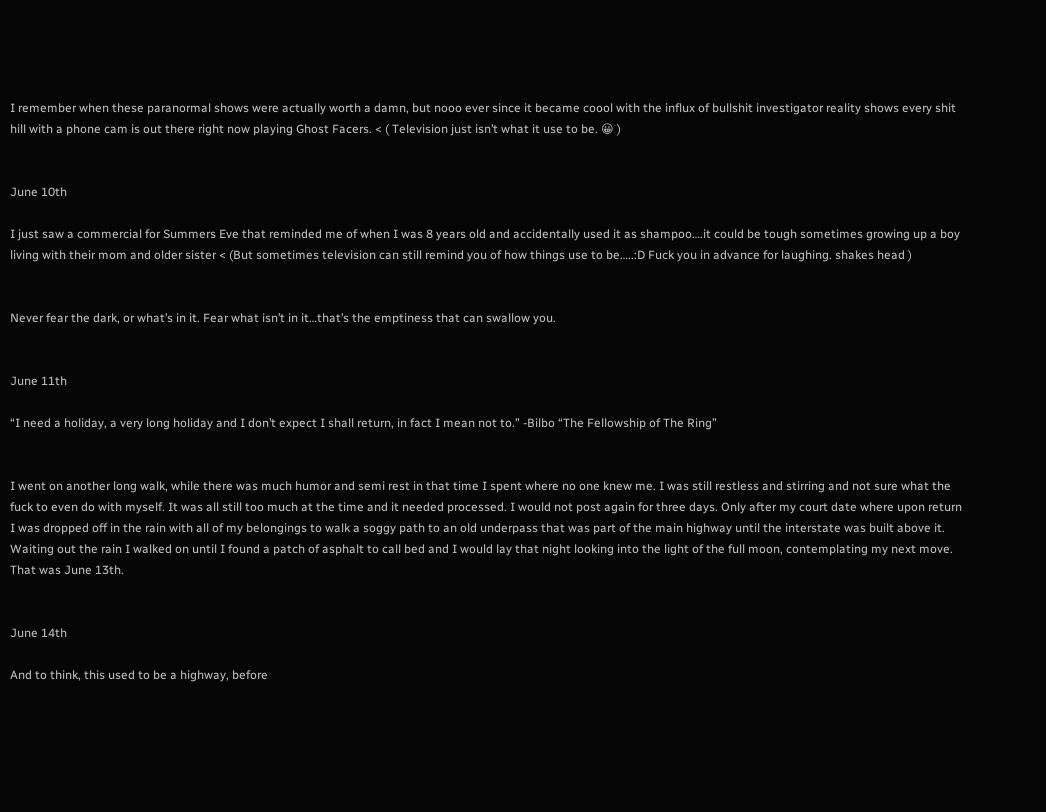I remember when these paranormal shows were actually worth a damn, but nooo ever since it became coool with the influx of bullshit investigator reality shows every shit hill with a phone cam is out there right now playing Ghost Facers. < ( Television just isn’t what it use to be. 😀 )


June 10th

I just saw a commercial for Summers Eve that reminded me of when I was 8 years old and accidentally used it as shampoo….it could be tough sometimes growing up a boy living with their mom and older sister < (But sometimes television can still remind you of how things use to be…..:D Fuck you in advance for laughing. shakes head )


Never fear the dark, or what’s in it. Fear what isn’t in it…that’s the emptiness that can swallow you.


June 11th

“I need a holiday, a very long holiday and I don’t expect I shall return, in fact I mean not to.” -Bilbo “The Fellowship of The Ring”


I went on another long walk, while there was much humor and semi rest in that time I spent where no one knew me. I was still restless and stirring and not sure what the fuck to even do with myself. It was all still too much at the time and it needed processed. I would not post again for three days. Only after my court date where upon return I was dropped off in the rain with all of my belongings to walk a soggy path to an old underpass that was part of the main highway until the interstate was built above it. Waiting out the rain I walked on until I found a patch of asphalt to call bed and I would lay that night looking into the light of the full moon, contemplating my next move. That was June 13th.


June 14th

And to think, this used to be a highway, before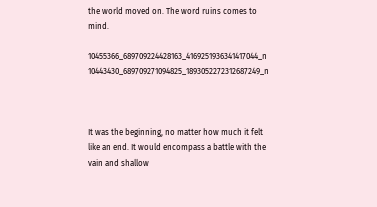the world moved on. The word ruins comes to mind.

10455366_689709224428163_4169251936341417044_n 10443430_689709271094825_1893052272312687249_n



It was the beginning, no matter how much it felt like an end. It would encompass a battle with the vain and shallow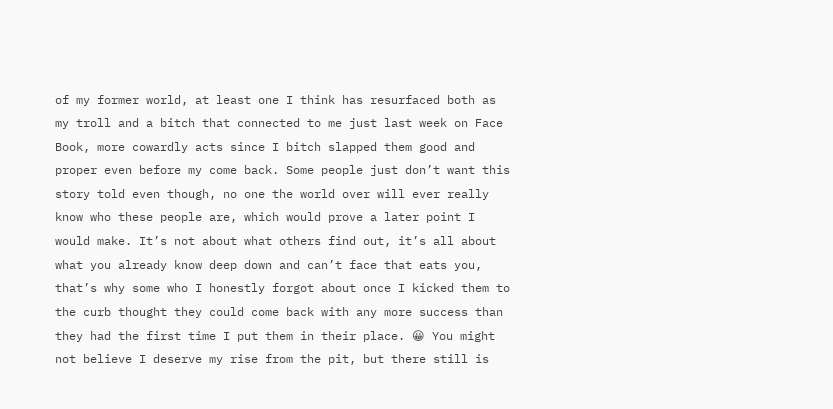of my former world, at least one I think has resurfaced both as my troll and a bitch that connected to me just last week on Face Book, more cowardly acts since I bitch slapped them good and proper even before my come back. Some people just don’t want this story told even though, no one the world over will ever really know who these people are, which would prove a later point I would make. It’s not about what others find out, it’s all about what you already know deep down and can’t face that eats you, that’s why some who I honestly forgot about once I kicked them to the curb thought they could come back with any more success than they had the first time I put them in their place. 😀 You might not believe I deserve my rise from the pit, but there still is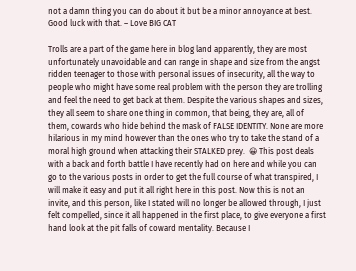not a damn thing you can do about it but be a minor annoyance at best. Good luck with that. – Love BIG CAT

Trolls are a part of the game here in blog land apparently, they are most unfortunately unavoidable and can range in shape and size from the angst ridden teenager to those with personal issues of insecurity, all the way to people who might have some real problem with the person they are trolling and feel the need to get back at them. Despite the various shapes and sizes, they all seem to share one thing in common, that being, they are, all of them, cowards who hide behind the mask of FALSE IDENTITY. None are more hilarious in my mind however than the ones who try to take the stand of a moral high ground when attacking their STALKED prey.  😀 This post deals with a back and forth battle I have recently had on here and while you can go to the various posts in order to get the full course of what transpired, I will make it easy and put it all right here in this post. Now this is not an invite, and this person, like I stated will no longer be allowed through, I just felt compelled, since it all happened in the first place, to give everyone a first hand look at the pit falls of coward mentality. Because I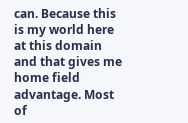can. Because this is my world here at this domain and that gives me home field advantage. Most of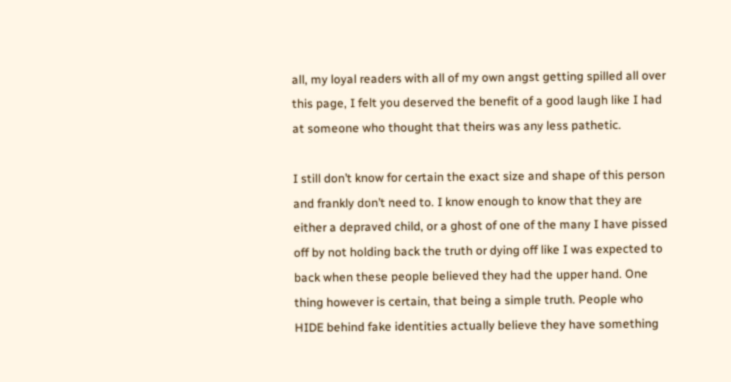all, my loyal readers with all of my own angst getting spilled all over this page, I felt you deserved the benefit of a good laugh like I had at someone who thought that theirs was any less pathetic.

I still don’t know for certain the exact size and shape of this person and frankly don’t need to. I know enough to know that they are either a depraved child, or a ghost of one of the many I have pissed off by not holding back the truth or dying off like I was expected to back when these people believed they had the upper hand. One thing however is certain, that being a simple truth. People who HIDE behind fake identities actually believe they have something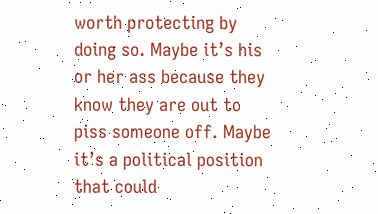worth protecting by doing so. Maybe it’s his or her ass because they know they are out to piss someone off. Maybe it’s a political position that could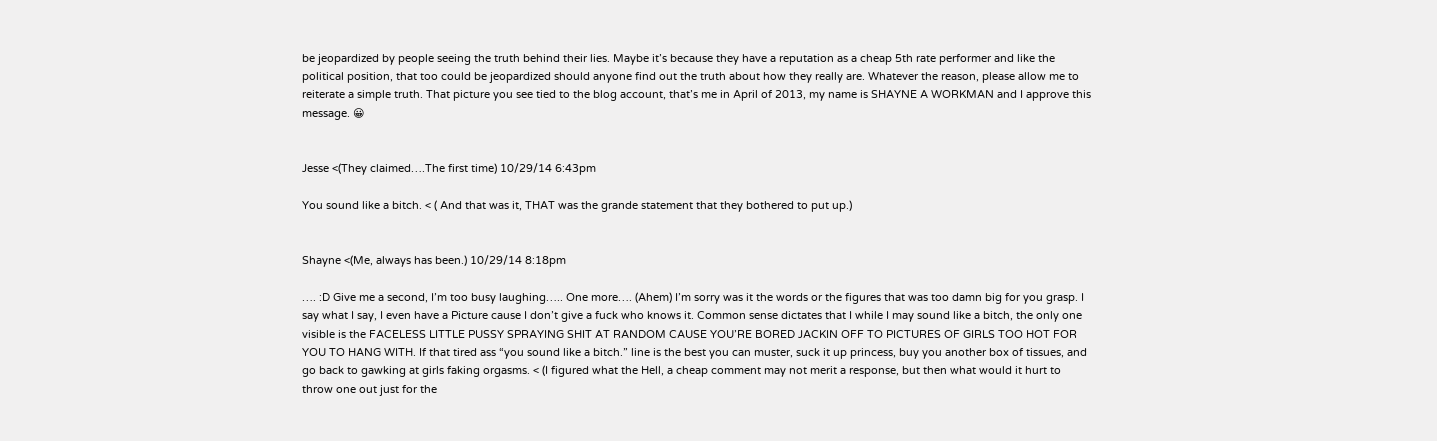be jeopardized by people seeing the truth behind their lies. Maybe it’s because they have a reputation as a cheap 5th rate performer and like the political position, that too could be jeopardized should anyone find out the truth about how they really are. Whatever the reason, please allow me to reiterate a simple truth. That picture you see tied to the blog account, that’s me in April of 2013, my name is SHAYNE A WORKMAN and I approve this message. 😀


Jesse <(They claimed….The first time) 10/29/14 6:43pm

You sound like a bitch. < ( And that was it, THAT was the grande statement that they bothered to put up.)


Shayne <(Me, always has been.) 10/29/14 8:18pm

…. :D Give me a second, I’m too busy laughing….. One more…. (Ahem) I’m sorry was it the words or the figures that was too damn big for you grasp. I say what I say, I even have a Picture cause I don’t give a fuck who knows it. Common sense dictates that I while I may sound like a bitch, the only one visible is the FACELESS LITTLE PUSSY SPRAYING SHIT AT RANDOM CAUSE YOU’RE BORED JACKIN OFF TO PICTURES OF GIRLS TOO HOT FOR YOU TO HANG WITH. If that tired ass “you sound like a bitch.” line is the best you can muster, suck it up princess, buy you another box of tissues, and go back to gawking at girls faking orgasms. < (I figured what the Hell, a cheap comment may not merit a response, but then what would it hurt to throw one out just for the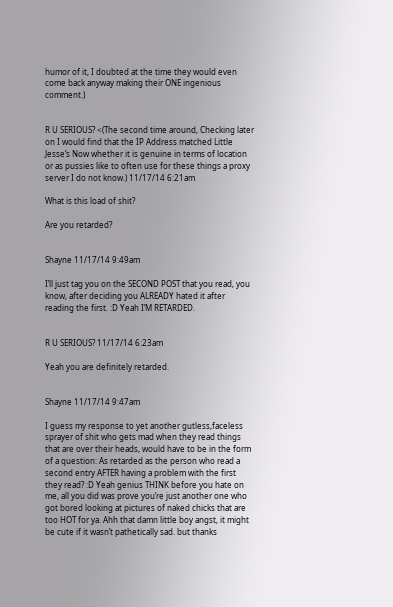humor of it, I doubted at the time they would even come back anyway making their ONE ingenious comment.)


R U SERIOUS? <(The second time around, Checking later on I would find that the IP Address matched Little Jesse’s Now whether it is genuine in terms of location or as pussies like to often use for these things a proxy server I do not know.) 11/17/14 6:21am

What is this load of shit?

Are you retarded?


Shayne 11/17/14 9:49am

I’ll just tag you on the SECOND POST that you read, you know, after deciding you ALREADY hated it after reading the first. :D Yeah I’M RETARDED.


R U SERIOUS? 11/17/14 6:23am

Yeah you are definitely retarded.


Shayne 11/17/14 9:47am

I guess my response to yet another gutless,faceless sprayer of shit who gets mad when they read things that are over their heads, would have to be in the form of a question: As retarded as the person who read a second entry AFTER having a problem with the first they read? :D Yeah genius THINK before you hate on me, all you did was prove you’re just another one who got bored looking at pictures of naked chicks that are too HOT for ya. Ahh that damn little boy angst, it might be cute if it wasn’t pathetically sad. but thanks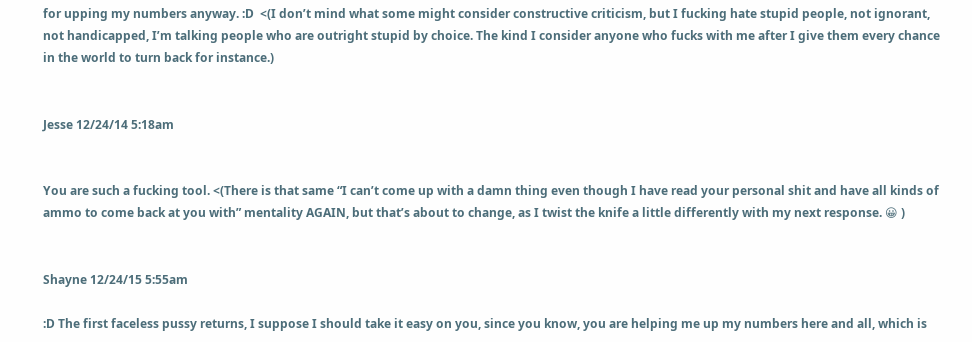for upping my numbers anyway. :D  <(I don’t mind what some might consider constructive criticism, but I fucking hate stupid people, not ignorant, not handicapped, I’m talking people who are outright stupid by choice. The kind I consider anyone who fucks with me after I give them every chance in the world to turn back for instance.)


Jesse 12/24/14 5:18am


You are such a fucking tool. <(There is that same “I can’t come up with a damn thing even though I have read your personal shit and have all kinds of ammo to come back at you with” mentality AGAIN, but that’s about to change, as I twist the knife a little differently with my next response. 😀 )


Shayne 12/24/15 5:55am

:D The first faceless pussy returns, I suppose I should take it easy on you, since you know, you are helping me up my numbers here and all, which is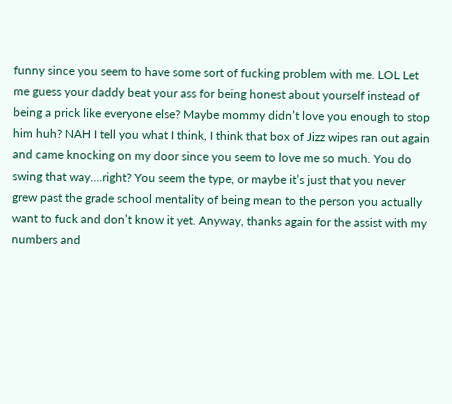funny since you seem to have some sort of fucking problem with me. LOL Let me guess your daddy beat your ass for being honest about yourself instead of being a prick like everyone else? Maybe mommy didn’t love you enough to stop him huh? NAH I tell you what I think, I think that box of Jizz wipes ran out again and came knocking on my door since you seem to love me so much. You do swing that way….right? You seem the type, or maybe it’s just that you never grew past the grade school mentality of being mean to the person you actually want to fuck and don’t know it yet. Anyway, thanks again for the assist with my numbers and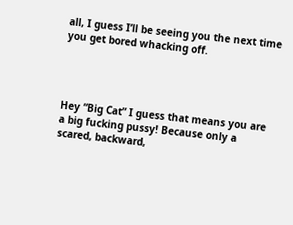all, I guess I’ll be seeing you the next time you get bored whacking off.




Hey “Big Cat” I guess that means you are a big fucking pussy! Because only a scared, backward,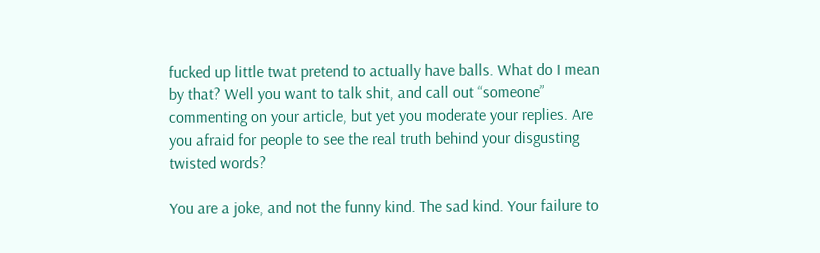fucked up little twat pretend to actually have balls. What do I mean by that? Well you want to talk shit, and call out “someone” commenting on your article, but yet you moderate your replies. Are you afraid for people to see the real truth behind your disgusting twisted words?

You are a joke, and not the funny kind. The sad kind. Your failure to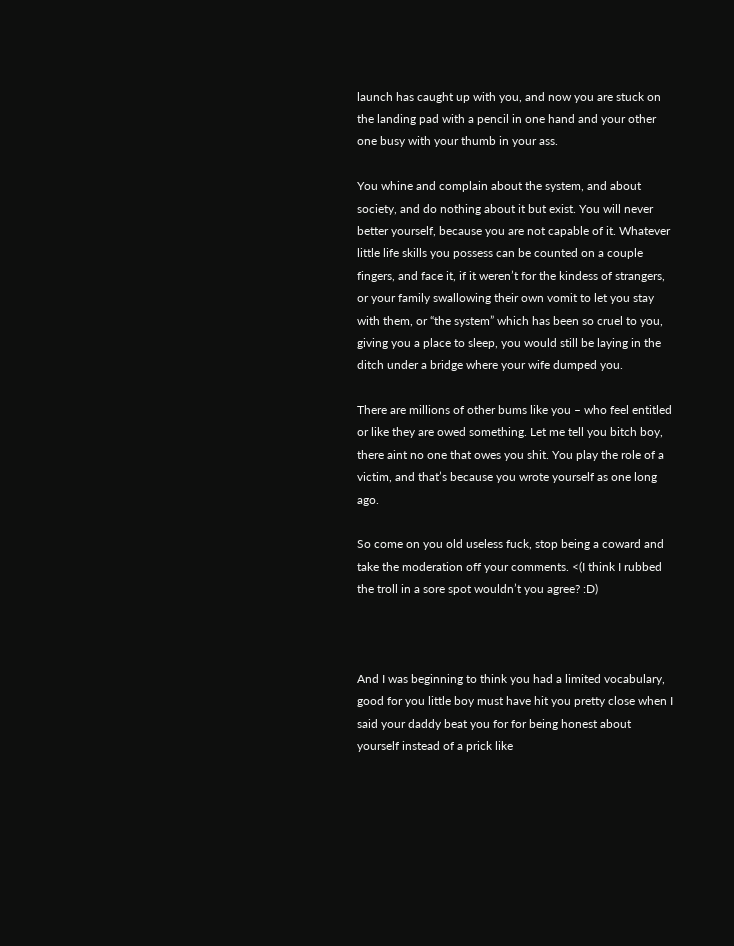launch has caught up with you, and now you are stuck on the landing pad with a pencil in one hand and your other one busy with your thumb in your ass.

You whine and complain about the system, and about society, and do nothing about it but exist. You will never better yourself, because you are not capable of it. Whatever little life skills you possess can be counted on a couple fingers, and face it, if it weren’t for the kindess of strangers, or your family swallowing their own vomit to let you stay with them, or “the system” which has been so cruel to you, giving you a place to sleep, you would still be laying in the ditch under a bridge where your wife dumped you.

There are millions of other bums like you – who feel entitled or like they are owed something. Let me tell you bitch boy, there aint no one that owes you shit. You play the role of a victim, and that’s because you wrote yourself as one long ago.

So come on you old useless fuck, stop being a coward and take the moderation off your comments. <(I think I rubbed the troll in a sore spot wouldn’t you agree? :D)



And I was beginning to think you had a limited vocabulary, good for you little boy must have hit you pretty close when I said your daddy beat you for for being honest about yourself instead of a prick like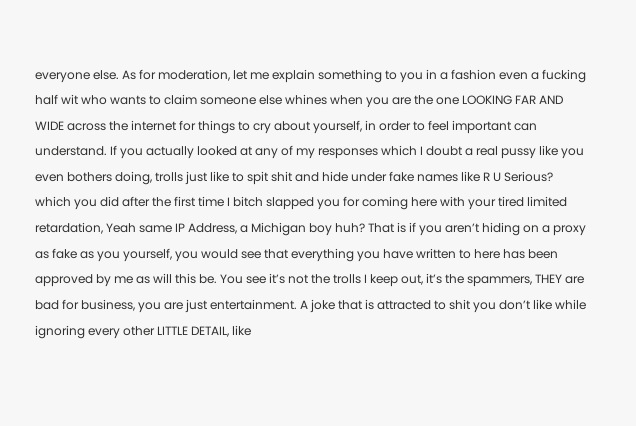everyone else. As for moderation, let me explain something to you in a fashion even a fucking half wit who wants to claim someone else whines when you are the one LOOKING FAR AND WIDE across the internet for things to cry about yourself, in order to feel important can understand. If you actually looked at any of my responses which I doubt a real pussy like you even bothers doing, trolls just like to spit shit and hide under fake names like R U Serious? which you did after the first time I bitch slapped you for coming here with your tired limited retardation, Yeah same IP Address, a Michigan boy huh? That is if you aren’t hiding on a proxy as fake as you yourself, you would see that everything you have written to here has been approved by me as will this be. You see it’s not the trolls I keep out, it’s the spammers, THEY are bad for business, you are just entertainment. A joke that is attracted to shit you don’t like while ignoring every other LITTLE DETAIL, like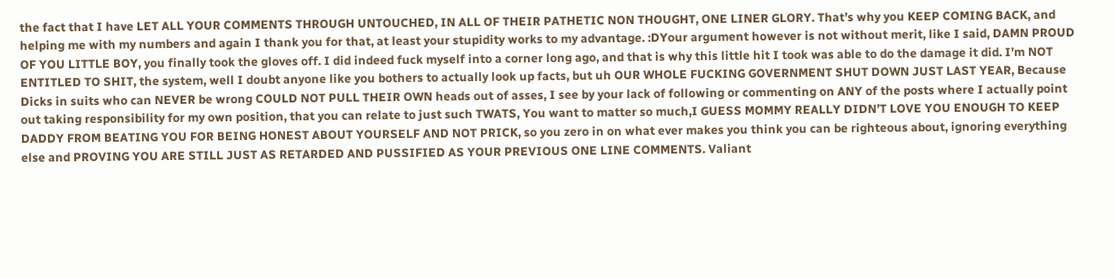the fact that I have LET ALL YOUR COMMENTS THROUGH UNTOUCHED, IN ALL OF THEIR PATHETIC NON THOUGHT, ONE LINER GLORY. That’s why you KEEP COMING BACK, and helping me with my numbers and again I thank you for that, at least your stupidity works to my advantage. :DYour argument however is not without merit, like I said, DAMN PROUD OF YOU LITTLE BOY, you finally took the gloves off. I did indeed fuck myself into a corner long ago, and that is why this little hit I took was able to do the damage it did. I’m NOT ENTITLED TO SHIT, the system, well I doubt anyone like you bothers to actually look up facts, but uh OUR WHOLE FUCKING GOVERNMENT SHUT DOWN JUST LAST YEAR, Because Dicks in suits who can NEVER be wrong COULD NOT PULL THEIR OWN heads out of asses, I see by your lack of following or commenting on ANY of the posts where I actually point out taking responsibility for my own position, that you can relate to just such TWATS, You want to matter so much,I GUESS MOMMY REALLY DIDN’T LOVE YOU ENOUGH TO KEEP DADDY FROM BEATING YOU FOR BEING HONEST ABOUT YOURSELF AND NOT PRICK, so you zero in on what ever makes you think you can be righteous about, ignoring everything else and PROVING YOU ARE STILL JUST AS RETARDED AND PUSSIFIED AS YOUR PREVIOUS ONE LINE COMMENTS. Valiant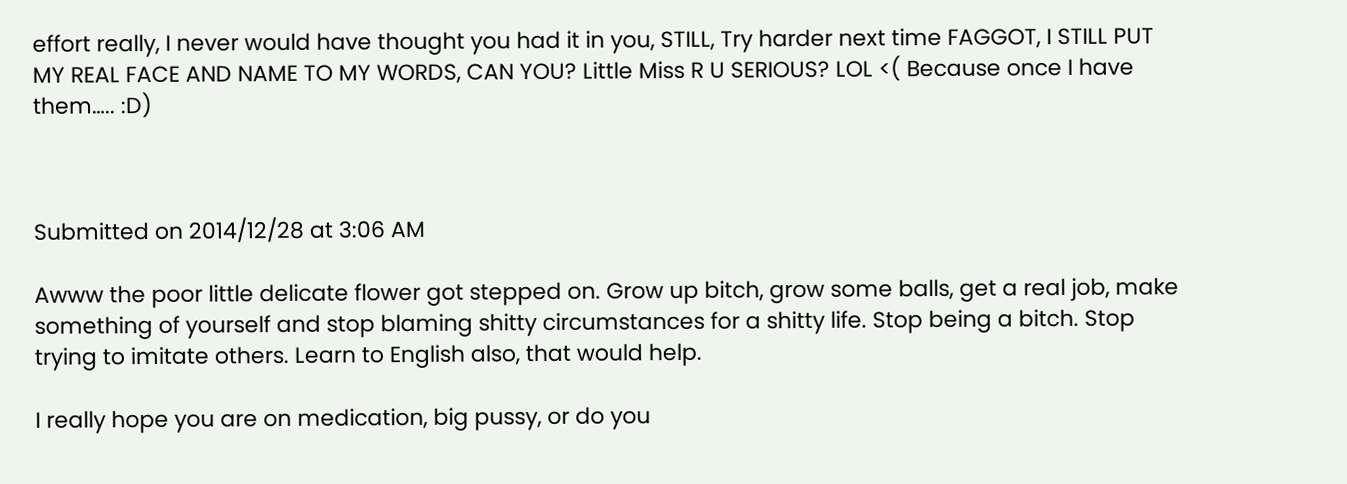effort really, I never would have thought you had it in you, STILL, Try harder next time FAGGOT, I STILL PUT MY REAL FACE AND NAME TO MY WORDS, CAN YOU? Little Miss R U SERIOUS? LOL <( Because once I have them….. :D)



Submitted on 2014/12/28 at 3:06 AM

Awww the poor little delicate flower got stepped on. Grow up bitch, grow some balls, get a real job, make something of yourself and stop blaming shitty circumstances for a shitty life. Stop being a bitch. Stop trying to imitate others. Learn to English also, that would help.

I really hope you are on medication, big pussy, or do you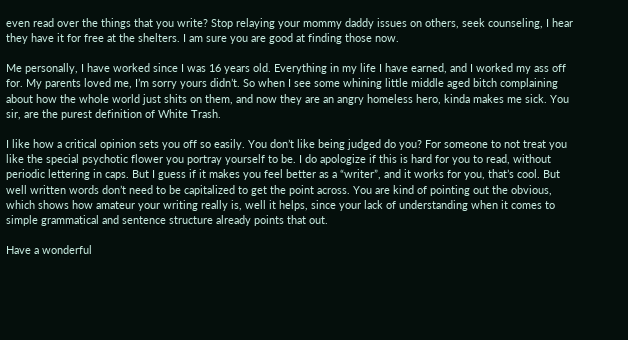even read over the things that you write? Stop relaying your mommy daddy issues on others, seek counseling, I hear they have it for free at the shelters. I am sure you are good at finding those now.

Me personally, I have worked since I was 16 years old. Everything in my life I have earned, and I worked my ass off for. My parents loved me, I’m sorry yours didn’t. So when I see some whining little middle aged bitch complaining about how the whole world just shits on them, and now they are an angry homeless hero, kinda makes me sick. You sir, are the purest definition of White Trash.

I like how a critical opinion sets you off so easily. You don’t like being judged do you? For someone to not treat you like the special psychotic flower you portray yourself to be. I do apologize if this is hard for you to read, without periodic lettering in caps. But I guess if it makes you feel better as a “writer”, and it works for you, that’s cool. But well written words don’t need to be capitalized to get the point across. You are kind of pointing out the obvious, which shows how amateur your writing really is, well it helps, since your lack of understanding when it comes to simple grammatical and sentence structure already points that out.

Have a wonderful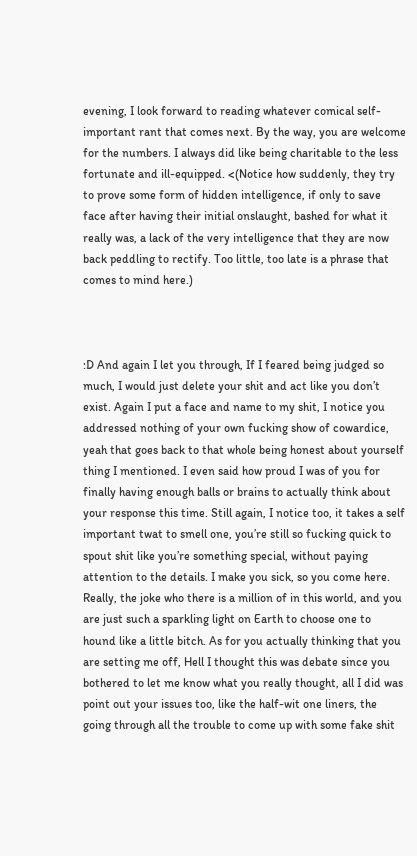evening, I look forward to reading whatever comical self-important rant that comes next. By the way, you are welcome for the numbers. I always did like being charitable to the less fortunate and ill-equipped. <(Notice how suddenly, they try to prove some form of hidden intelligence, if only to save face after having their initial onslaught, bashed for what it really was, a lack of the very intelligence that they are now back peddling to rectify. Too little, too late is a phrase that comes to mind here.)



:D And again I let you through, If I feared being judged so much, I would just delete your shit and act like you don’t exist. Again I put a face and name to my shit, I notice you addressed nothing of your own fucking show of cowardice, yeah that goes back to that whole being honest about yourself thing I mentioned. I even said how proud I was of you for finally having enough balls or brains to actually think about your response this time. Still again, I notice too, it takes a self important twat to smell one, you’re still so fucking quick to spout shit like you’re something special, without paying attention to the details. I make you sick, so you come here. Really, the joke who there is a million of in this world, and you are just such a sparkling light on Earth to choose one to hound like a little bitch. As for you actually thinking that you are setting me off, Hell I thought this was debate since you bothered to let me know what you really thought, all I did was point out your issues too, like the half-wit one liners, the going through all the trouble to come up with some fake shit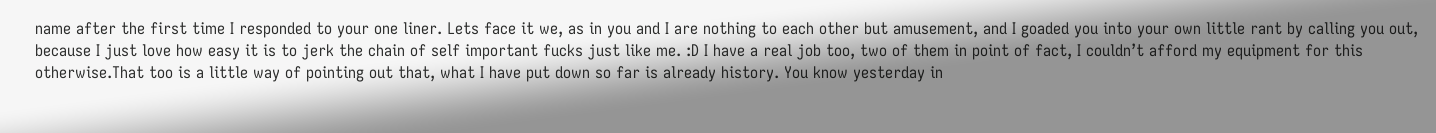name after the first time I responded to your one liner. Lets face it we, as in you and I are nothing to each other but amusement, and I goaded you into your own little rant by calling you out, because I just love how easy it is to jerk the chain of self important fucks just like me. :D I have a real job too, two of them in point of fact, I couldn’t afford my equipment for this otherwise.That too is a little way of pointing out that, what I have put down so far is already history. You know yesterday in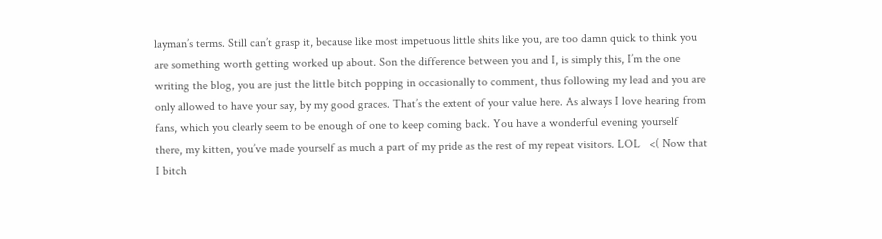layman’s terms. Still can’t grasp it, because like most impetuous little shits like you, are too damn quick to think you are something worth getting worked up about. Son the difference between you and I, is simply this, I’m the one writing the blog, you are just the little bitch popping in occasionally to comment, thus following my lead and you are only allowed to have your say, by my good graces. That’s the extent of your value here. As always I love hearing from fans, which you clearly seem to be enough of one to keep coming back. You have a wonderful evening yourself there, my kitten, you’ve made yourself as much a part of my pride as the rest of my repeat visitors. LOL   <( Now that I bitch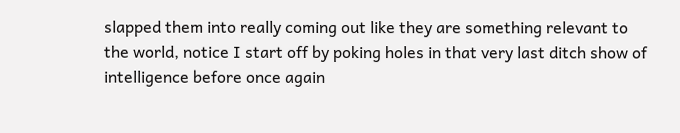slapped them into really coming out like they are something relevant to the world, notice I start off by poking holes in that very last ditch show of intelligence before once again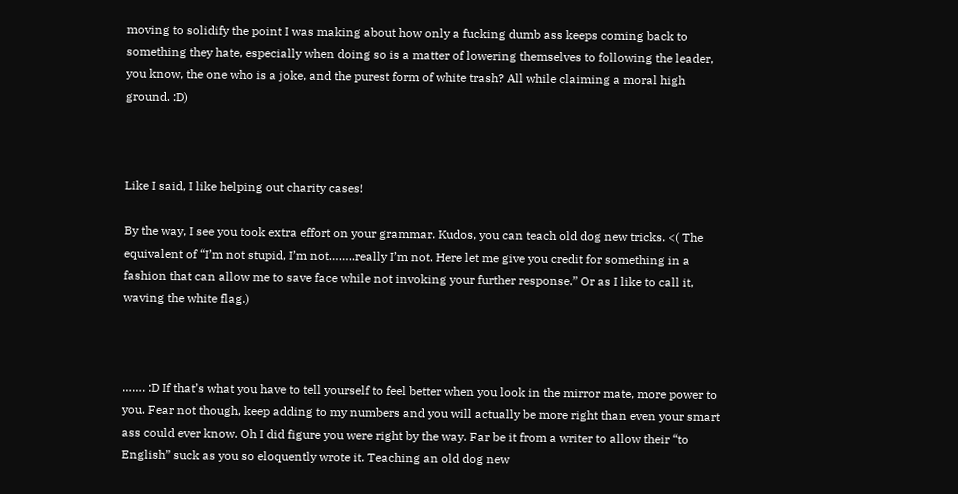moving to solidify the point I was making about how only a fucking dumb ass keeps coming back to something they hate, especially when doing so is a matter of lowering themselves to following the leader, you know, the one who is a joke, and the purest form of white trash? All while claiming a moral high ground. :D)



Like I said, I like helping out charity cases!

By the way, I see you took extra effort on your grammar. Kudos, you can teach old dog new tricks. <( The equivalent of “I’m not stupid, I’m not……..really I’m not. Here let me give you credit for something in a fashion that can allow me to save face while not invoking your further response.” Or as I like to call it, waving the white flag.)



……. :D If that’s what you have to tell yourself to feel better when you look in the mirror mate, more power to you. Fear not though, keep adding to my numbers and you will actually be more right than even your smart ass could ever know. Oh I did figure you were right by the way. Far be it from a writer to allow their “to English” suck as you so eloquently wrote it. Teaching an old dog new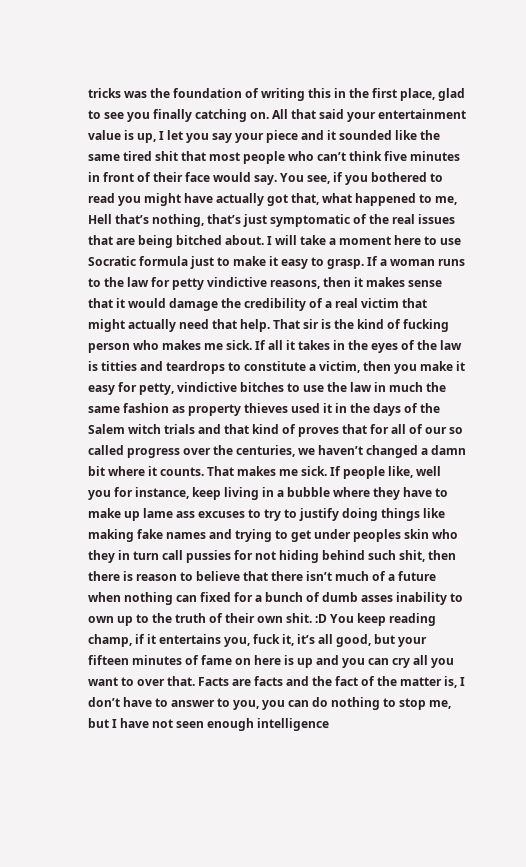tricks was the foundation of writing this in the first place, glad to see you finally catching on. All that said your entertainment value is up, I let you say your piece and it sounded like the same tired shit that most people who can’t think five minutes in front of their face would say. You see, if you bothered to read you might have actually got that, what happened to me, Hell that’s nothing, that’s just symptomatic of the real issues that are being bitched about. I will take a moment here to use Socratic formula just to make it easy to grasp. If a woman runs to the law for petty vindictive reasons, then it makes sense that it would damage the credibility of a real victim that might actually need that help. That sir is the kind of fucking person who makes me sick. If all it takes in the eyes of the law is titties and teardrops to constitute a victim, then you make it easy for petty, vindictive bitches to use the law in much the same fashion as property thieves used it in the days of the Salem witch trials and that kind of proves that for all of our so called progress over the centuries, we haven’t changed a damn bit where it counts. That makes me sick. If people like, well you for instance, keep living in a bubble where they have to make up lame ass excuses to try to justify doing things like making fake names and trying to get under peoples skin who they in turn call pussies for not hiding behind such shit, then there is reason to believe that there isn’t much of a future when nothing can fixed for a bunch of dumb asses inability to own up to the truth of their own shit. :D You keep reading champ, if it entertains you, fuck it, it’s all good, but your fifteen minutes of fame on here is up and you can cry all you want to over that. Facts are facts and the fact of the matter is, I don’t have to answer to you, you can do nothing to stop me, but I have not seen enough intelligence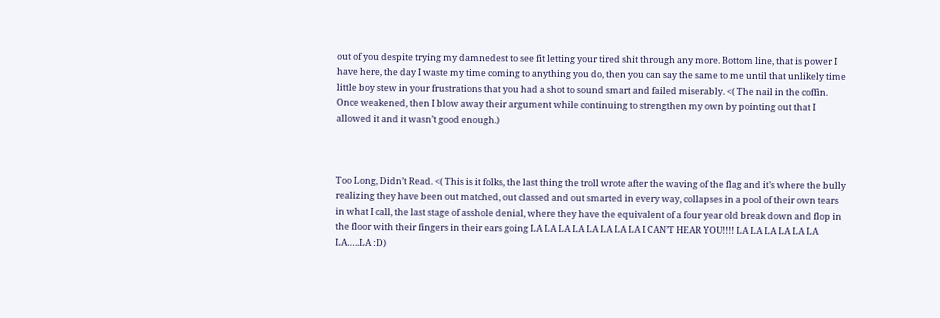out of you despite trying my damnedest to see fit letting your tired shit through any more. Bottom line, that is power I have here, the day I waste my time coming to anything you do, then you can say the same to me until that unlikely time little boy stew in your frustrations that you had a shot to sound smart and failed miserably. <( The nail in the coffin. Once weakened, then I blow away their argument while continuing to strengthen my own by pointing out that I allowed it and it wasn’t good enough.)



Too Long, Didn’t Read. <( This is it folks, the last thing the troll wrote after the waving of the flag and it’s where the bully realizing they have been out matched, out classed and out smarted in every way, collapses in a pool of their own tears in what I call, the last stage of asshole denial, where they have the equivalent of a four year old break down and flop in the floor with their fingers in their ears going LA LA LA LA LA LA LA LA I CAN’T HEAR YOU!!!! LA LA LA LA LA LA LA…..LA :D)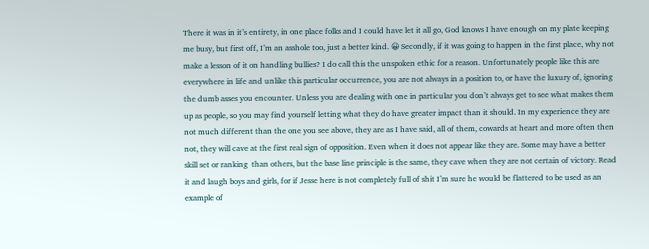There it was in it’s entirety, in one place folks and I could have let it all go, God knows I have enough on my plate keeping me busy, but first off, I’m an asshole too, just a better kind. 😀 Secondly, if it was going to happen in the first place, why not make a lesson of it on handling bullies? I do call this the unspoken ethic for a reason. Unfortunately people like this are everywhere in life and unlike this particular occurrence, you are not always in a position to, or have the luxury of, ignoring the dumb asses you encounter. Unless you are dealing with one in particular you don’t always get to see what makes them up as people, so you may find yourself letting what they do have greater impact than it should. In my experience they are not much different than the one you see above, they are as I have said, all of them, cowards at heart and more often then not, they will cave at the first real sign of opposition. Even when it does not appear like they are. Some may have a better skill set or ranking  than others, but the base line principle is the same, they cave when they are not certain of victory. Read it and laugh boys and girls, for if Jesse here is not completely full of shit I’m sure he would be flattered to be used as an example of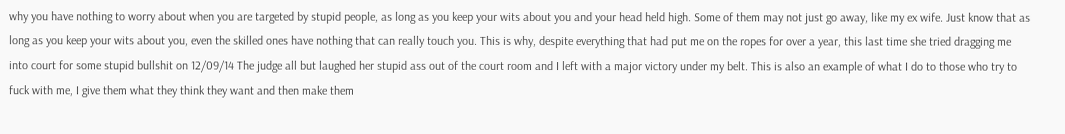why you have nothing to worry about when you are targeted by stupid people, as long as you keep your wits about you and your head held high. Some of them may not just go away, like my ex wife. Just know that as long as you keep your wits about you, even the skilled ones have nothing that can really touch you. This is why, despite everything that had put me on the ropes for over a year, this last time she tried dragging me into court for some stupid bullshit on 12/09/14 The judge all but laughed her stupid ass out of the court room and I left with a major victory under my belt. This is also an example of what I do to those who try to fuck with me, I give them what they think they want and then make them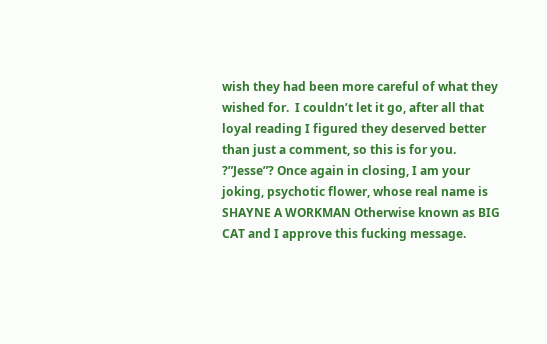wish they had been more careful of what they wished for.  I couldn’t let it go, after all that loyal reading I figured they deserved better than just a comment, so this is for you.  ?”Jesse”? Once again in closing, I am your joking, psychotic flower, whose real name is SHAYNE A WORKMAN Otherwise known as BIG CAT and I approve this fucking message.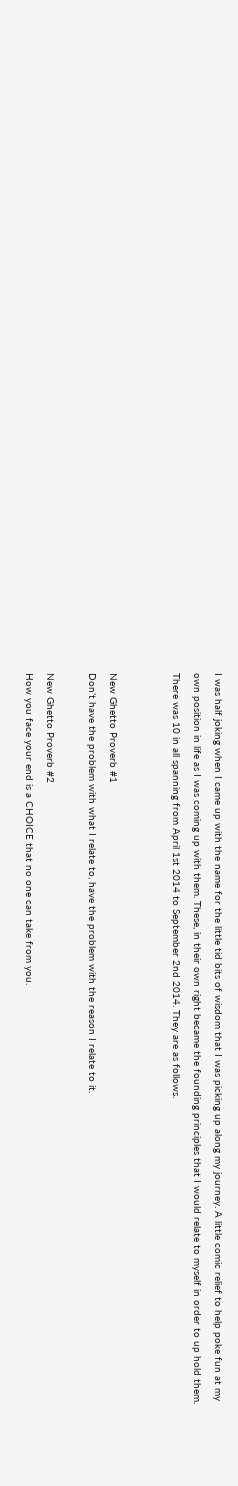I was half joking when I came up with the name for the little tid bits of wisdom that I was picking up along my journey. A little comic relief to help poke fun at my own position in life as I was coming up with them. These, in their own right became the founding principles that I would relate to myself in order to up hold them. There was 10 in all spanning from April 1st 2014 to September 2nd 2014. They are as follows.


New Ghetto Proverb #1
Don’t have the problem with what I relate to, have the problem with the reason I relate to it.

New Ghetto Proverb #2
How you face your end is a CHOICE that no one can take from you.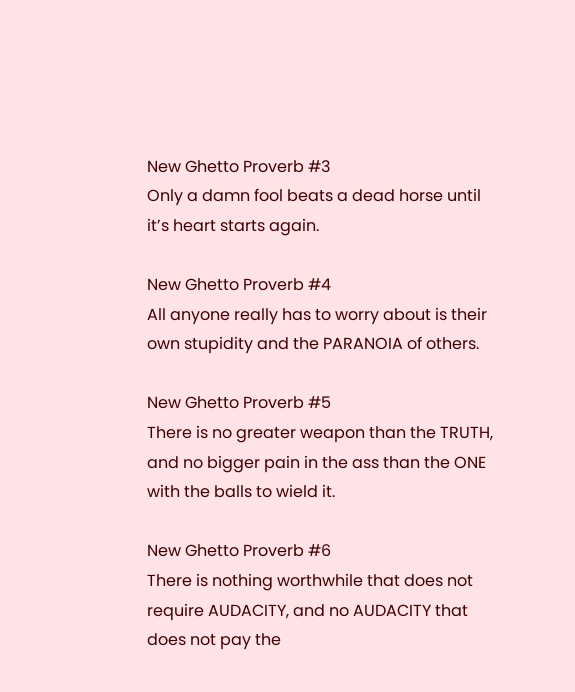New Ghetto Proverb #3
Only a damn fool beats a dead horse until it’s heart starts again.

New Ghetto Proverb #4
All anyone really has to worry about is their own stupidity and the PARANOIA of others.

New Ghetto Proverb #5
There is no greater weapon than the TRUTH, and no bigger pain in the ass than the ONE with the balls to wield it.

New Ghetto Proverb #6
There is nothing worthwhile that does not require AUDACITY, and no AUDACITY that does not pay the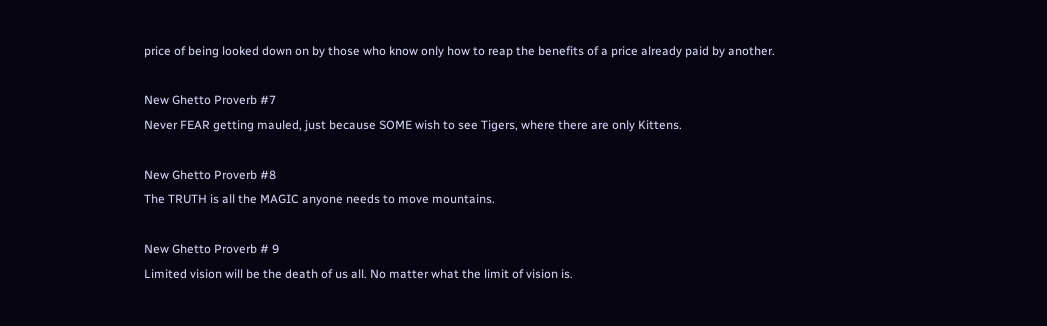price of being looked down on by those who know only how to reap the benefits of a price already paid by another.

New Ghetto Proverb #7
Never FEAR getting mauled, just because SOME wish to see Tigers, where there are only Kittens.

New Ghetto Proverb #8
The TRUTH is all the MAGIC anyone needs to move mountains.

New Ghetto Proverb # 9
Limited vision will be the death of us all. No matter what the limit of vision is.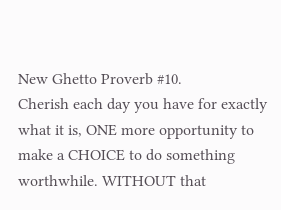New Ghetto Proverb #10.
Cherish each day you have for exactly what it is, ONE more opportunity to make a CHOICE to do something worthwhile. WITHOUT that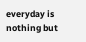everyday is nothing but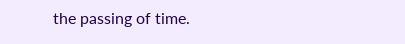the passing of time.